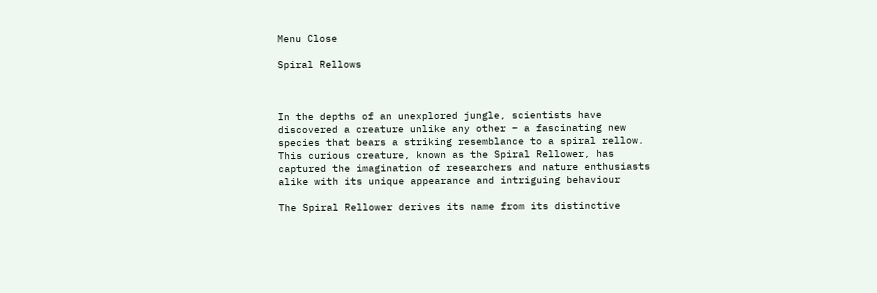Menu Close

Spiral Rellows



In the depths of an unexplored jungle, scientists have discovered a creature unlike any other – a fascinating new species that bears a striking resemblance to a spiral rellow. This curious creature, known as the Spiral Rellower, has captured the imagination of researchers and nature enthusiasts alike with its unique appearance and intriguing behaviour

The Spiral Rellower derives its name from its distinctive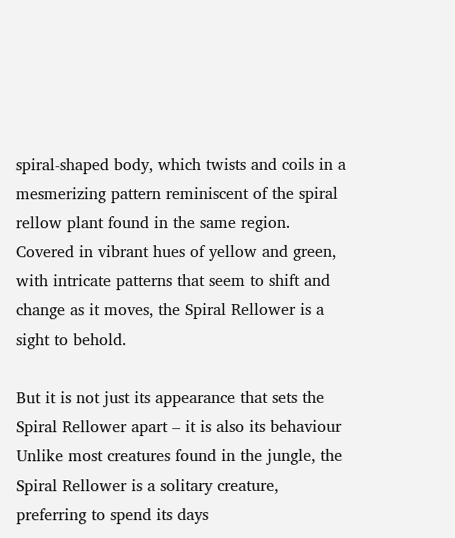spiral-shaped body, which twists and coils in a mesmerizing pattern reminiscent of the spiral rellow plant found in the same region. Covered in vibrant hues of yellow and green, with intricate patterns that seem to shift and change as it moves, the Spiral Rellower is a sight to behold.

But it is not just its appearance that sets the Spiral Rellower apart – it is also its behaviour Unlike most creatures found in the jungle, the Spiral Rellower is a solitary creature, preferring to spend its days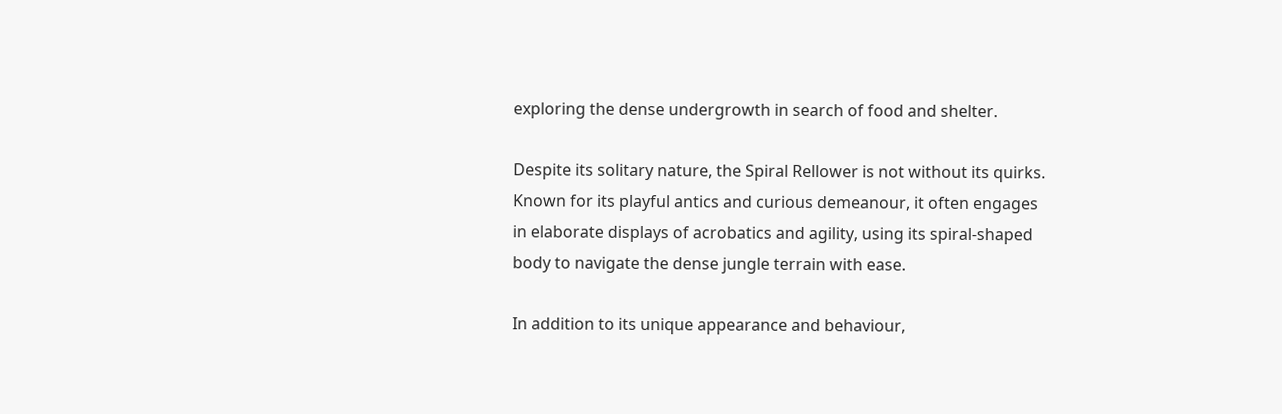exploring the dense undergrowth in search of food and shelter.

Despite its solitary nature, the Spiral Rellower is not without its quirks. Known for its playful antics and curious demeanour, it often engages in elaborate displays of acrobatics and agility, using its spiral-shaped body to navigate the dense jungle terrain with ease.

In addition to its unique appearance and behaviour,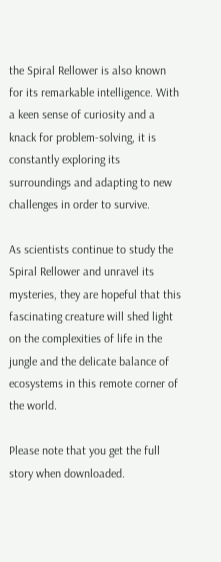the Spiral Rellower is also known for its remarkable intelligence. With a keen sense of curiosity and a knack for problem-solving, it is constantly exploring its surroundings and adapting to new challenges in order to survive.

As scientists continue to study the Spiral Rellower and unravel its mysteries, they are hopeful that this fascinating creature will shed light on the complexities of life in the jungle and the delicate balance of ecosystems in this remote corner of the world.

Please note that you get the full story when downloaded.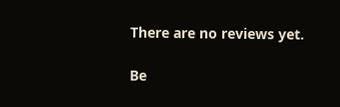There are no reviews yet.

Be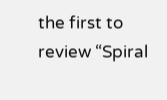the first to review “Spiral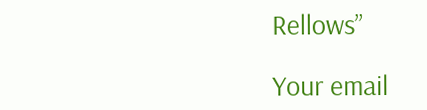Rellows”

Your email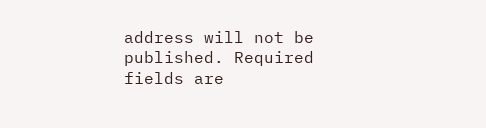address will not be published. Required fields are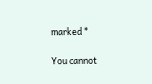marked *

You cannot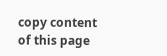copy content of this page